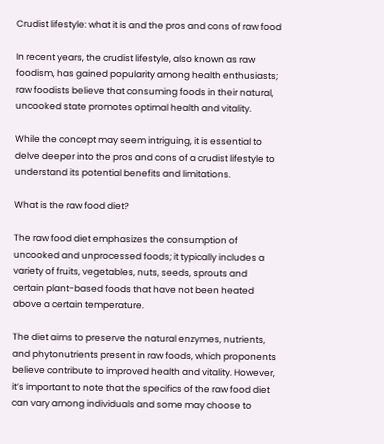Crudist lifestyle: what it is and the pros and cons of raw food

In recent years, the crudist lifestyle, also known as raw foodism, has gained popularity among health enthusiasts; raw foodists believe that consuming foods in their natural, uncooked state promotes optimal health and vitality.

While the concept may seem intriguing, it is essential to delve deeper into the pros and cons of a crudist lifestyle to understand its potential benefits and limitations.

What is the raw food diet?

The raw food diet emphasizes the consumption of uncooked and unprocessed foods; it typically includes a variety of fruits, vegetables, nuts, seeds, sprouts and certain plant-based foods that have not been heated above a certain temperature.

The diet aims to preserve the natural enzymes, nutrients, and phytonutrients present in raw foods, which proponents believe contribute to improved health and vitality. However, it’s important to note that the specifics of the raw food diet can vary among individuals and some may choose to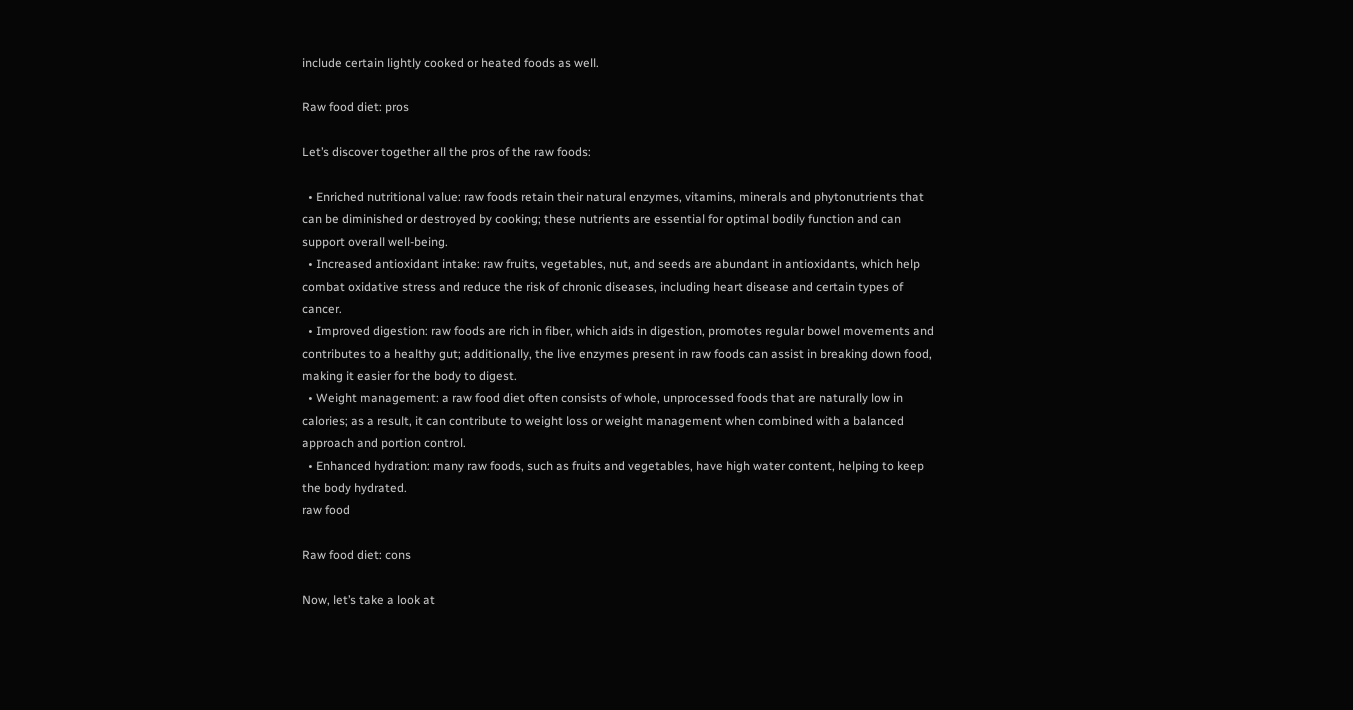include certain lightly cooked or heated foods as well.

Raw food diet: pros

Let’s discover together all the pros of the raw foods:

  • Enriched nutritional value: raw foods retain their natural enzymes, vitamins, minerals and phytonutrients that can be diminished or destroyed by cooking; these nutrients are essential for optimal bodily function and can support overall well-being.
  • Increased antioxidant intake: raw fruits, vegetables, nut, and seeds are abundant in antioxidants, which help combat oxidative stress and reduce the risk of chronic diseases, including heart disease and certain types of cancer.
  • Improved digestion: raw foods are rich in fiber, which aids in digestion, promotes regular bowel movements and contributes to a healthy gut; additionally, the live enzymes present in raw foods can assist in breaking down food, making it easier for the body to digest.
  • Weight management: a raw food diet often consists of whole, unprocessed foods that are naturally low in calories; as a result, it can contribute to weight loss or weight management when combined with a balanced approach and portion control.
  • Enhanced hydration: many raw foods, such as fruits and vegetables, have high water content, helping to keep the body hydrated.
raw food

Raw food diet: cons

Now, let’s take a look at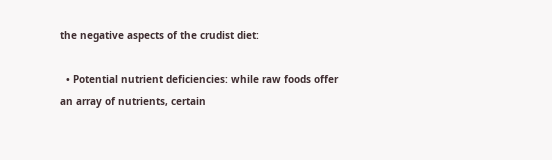the negative aspects of the crudist diet:

  • Potential nutrient deficiencies: while raw foods offer an array of nutrients, certain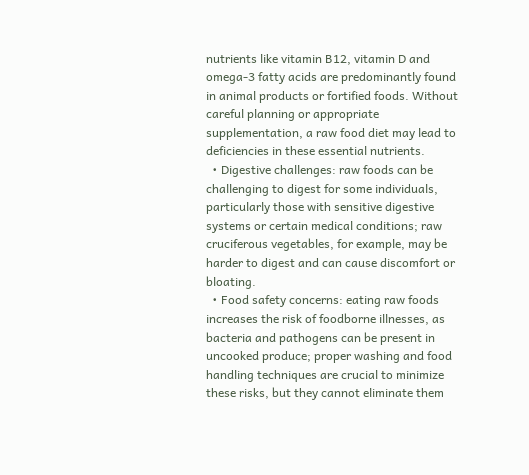nutrients like vitamin B12, vitamin D and omega-3 fatty acids are predominantly found in animal products or fortified foods. Without careful planning or appropriate supplementation, a raw food diet may lead to deficiencies in these essential nutrients.
  • Digestive challenges: raw foods can be challenging to digest for some individuals, particularly those with sensitive digestive systems or certain medical conditions; raw cruciferous vegetables, for example, may be harder to digest and can cause discomfort or bloating.
  • Food safety concerns: eating raw foods increases the risk of foodborne illnesses, as bacteria and pathogens can be present in uncooked produce; proper washing and food handling techniques are crucial to minimize these risks, but they cannot eliminate them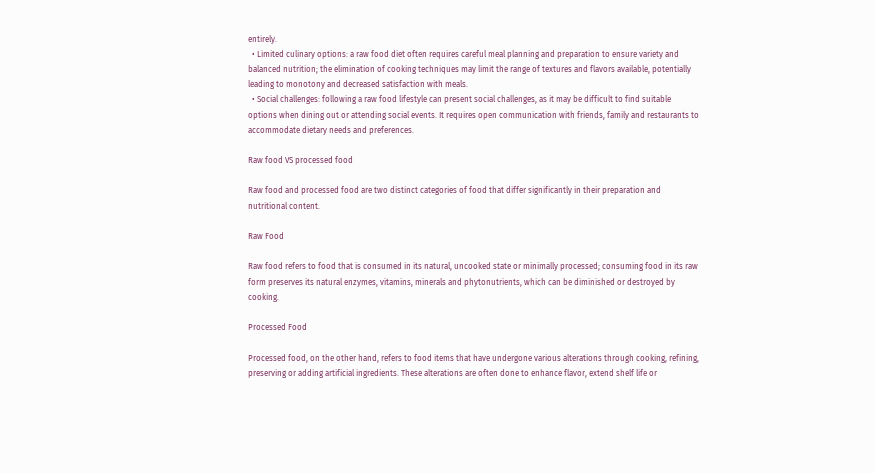entirely.
  • Limited culinary options: a raw food diet often requires careful meal planning and preparation to ensure variety and balanced nutrition; the elimination of cooking techniques may limit the range of textures and flavors available, potentially leading to monotony and decreased satisfaction with meals.
  • Social challenges: following a raw food lifestyle can present social challenges, as it may be difficult to find suitable options when dining out or attending social events. It requires open communication with friends, family and restaurants to accommodate dietary needs and preferences.

Raw food VS processed food

Raw food and processed food are two distinct categories of food that differ significantly in their preparation and nutritional content.

Raw Food

Raw food refers to food that is consumed in its natural, uncooked state or minimally processed; consuming food in its raw form preserves its natural enzymes, vitamins, minerals and phytonutrients, which can be diminished or destroyed by cooking.

Processed Food

Processed food, on the other hand, refers to food items that have undergone various alterations through cooking, refining, preserving or adding artificial ingredients. These alterations are often done to enhance flavor, extend shelf life or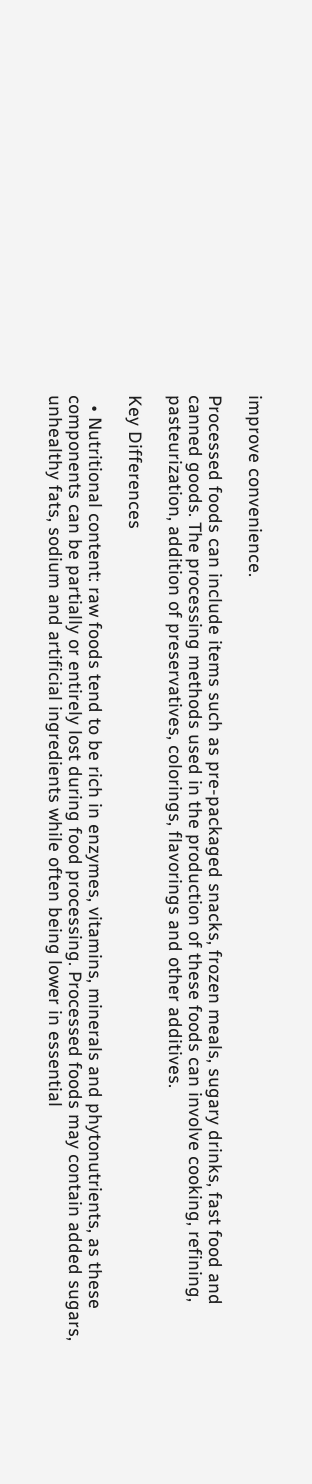improve convenience.

Processed foods can include items such as pre-packaged snacks, frozen meals, sugary drinks, fast food and canned goods. The processing methods used in the production of these foods can involve cooking, refining, pasteurization, addition of preservatives, colorings, flavorings and other additives.

Key Differences

  • Nutritional content: raw foods tend to be rich in enzymes, vitamins, minerals and phytonutrients, as these components can be partially or entirely lost during food processing. Processed foods may contain added sugars, unhealthy fats, sodium and artificial ingredients while often being lower in essential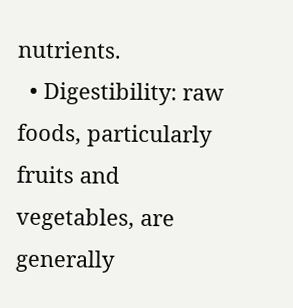nutrients.
  • Digestibility: raw foods, particularly fruits and vegetables, are generally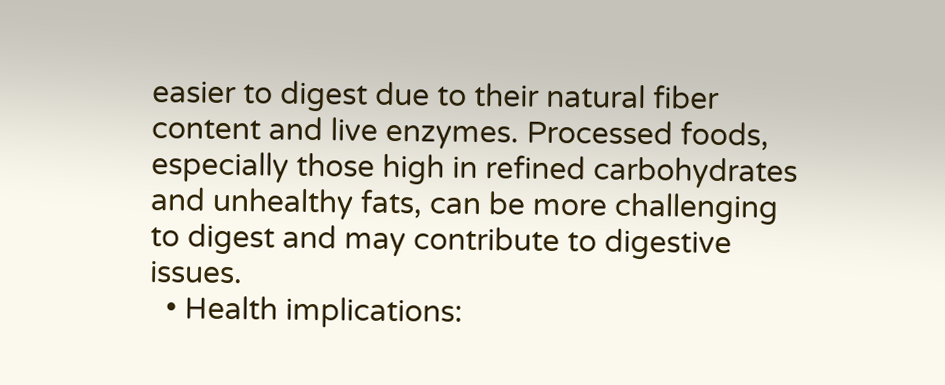easier to digest due to their natural fiber content and live enzymes. Processed foods, especially those high in refined carbohydrates and unhealthy fats, can be more challenging to digest and may contribute to digestive issues.
  • Health implications: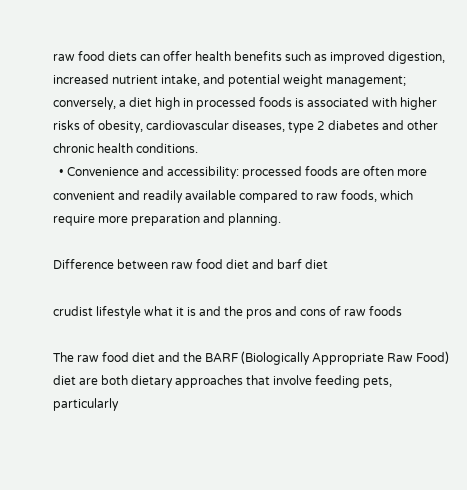raw food diets can offer health benefits such as improved digestion, increased nutrient intake, and potential weight management; conversely, a diet high in processed foods is associated with higher risks of obesity, cardiovascular diseases, type 2 diabetes and other chronic health conditions.
  • Convenience and accessibility: processed foods are often more convenient and readily available compared to raw foods, which require more preparation and planning.

Difference between raw food diet and barf diet

crudist lifestyle what it is and the pros and cons of raw foods

The raw food diet and the BARF (Biologically Appropriate Raw Food) diet are both dietary approaches that involve feeding pets, particularly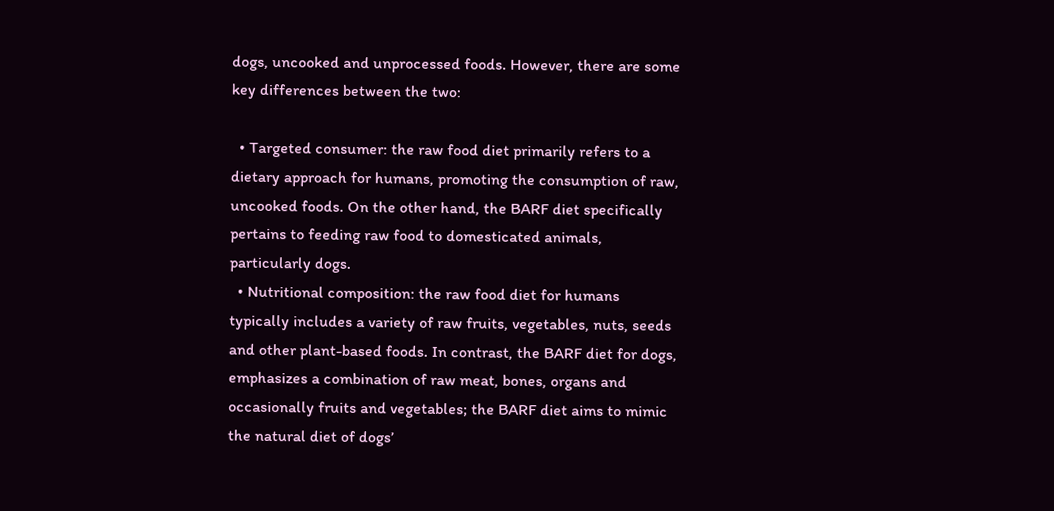dogs, uncooked and unprocessed foods. However, there are some key differences between the two:

  • Targeted consumer: the raw food diet primarily refers to a dietary approach for humans, promoting the consumption of raw, uncooked foods. On the other hand, the BARF diet specifically pertains to feeding raw food to domesticated animals, particularly dogs.
  • Nutritional composition: the raw food diet for humans typically includes a variety of raw fruits, vegetables, nuts, seeds and other plant-based foods. In contrast, the BARF diet for dogs, emphasizes a combination of raw meat, bones, organs and occasionally fruits and vegetables; the BARF diet aims to mimic the natural diet of dogs’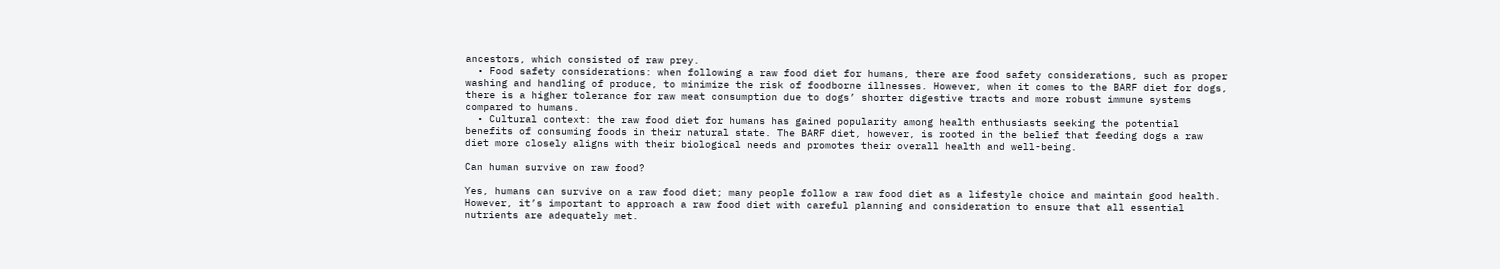ancestors, which consisted of raw prey.
  • Food safety considerations: when following a raw food diet for humans, there are food safety considerations, such as proper washing and handling of produce, to minimize the risk of foodborne illnesses. However, when it comes to the BARF diet for dogs, there is a higher tolerance for raw meat consumption due to dogs’ shorter digestive tracts and more robust immune systems compared to humans.
  • Cultural context: the raw food diet for humans has gained popularity among health enthusiasts seeking the potential benefits of consuming foods in their natural state. The BARF diet, however, is rooted in the belief that feeding dogs a raw diet more closely aligns with their biological needs and promotes their overall health and well-being.

Can human survive on raw food?

Yes, humans can survive on a raw food diet; many people follow a raw food diet as a lifestyle choice and maintain good health. However, it’s important to approach a raw food diet with careful planning and consideration to ensure that all essential nutrients are adequately met.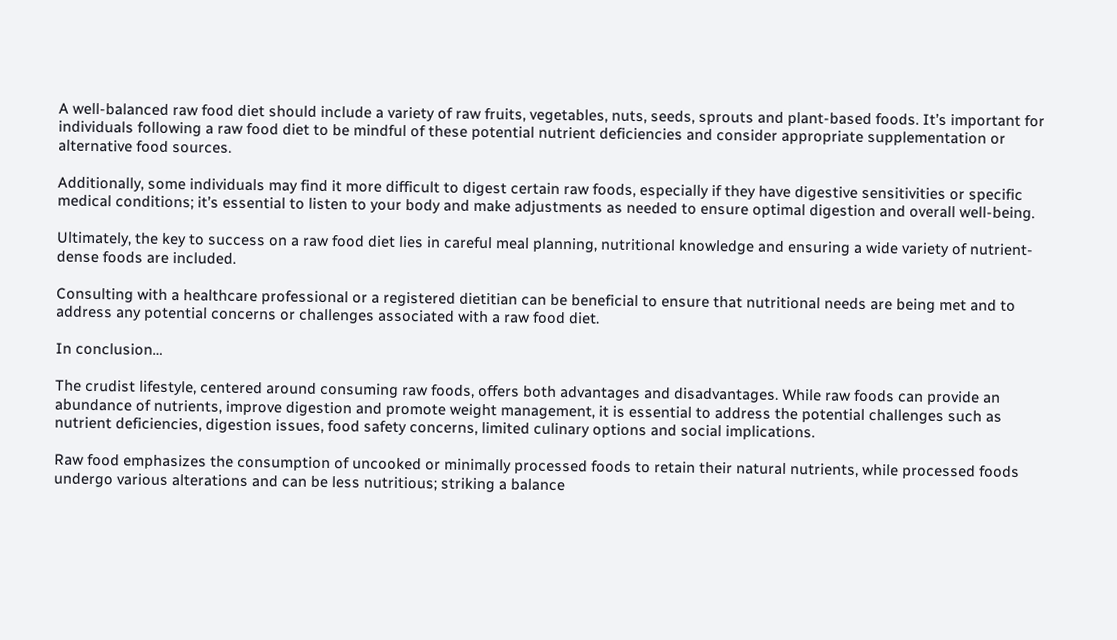A well-balanced raw food diet should include a variety of raw fruits, vegetables, nuts, seeds, sprouts and plant-based foods. It’s important for individuals following a raw food diet to be mindful of these potential nutrient deficiencies and consider appropriate supplementation or alternative food sources.

Additionally, some individuals may find it more difficult to digest certain raw foods, especially if they have digestive sensitivities or specific medical conditions; it’s essential to listen to your body and make adjustments as needed to ensure optimal digestion and overall well-being.

Ultimately, the key to success on a raw food diet lies in careful meal planning, nutritional knowledge and ensuring a wide variety of nutrient-dense foods are included.

Consulting with a healthcare professional or a registered dietitian can be beneficial to ensure that nutritional needs are being met and to address any potential concerns or challenges associated with a raw food diet.

In conclusion…

The crudist lifestyle, centered around consuming raw foods, offers both advantages and disadvantages. While raw foods can provide an abundance of nutrients, improve digestion and promote weight management, it is essential to address the potential challenges such as nutrient deficiencies, digestion issues, food safety concerns, limited culinary options and social implications.

Raw food emphasizes the consumption of uncooked or minimally processed foods to retain their natural nutrients, while processed foods undergo various alterations and can be less nutritious; striking a balance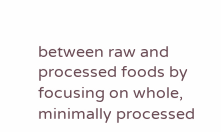between raw and processed foods by focusing on whole, minimally processed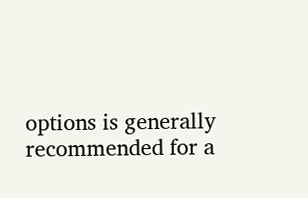options is generally recommended for a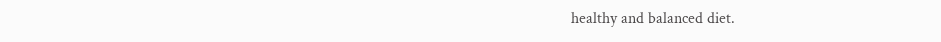healthy and balanced diet.